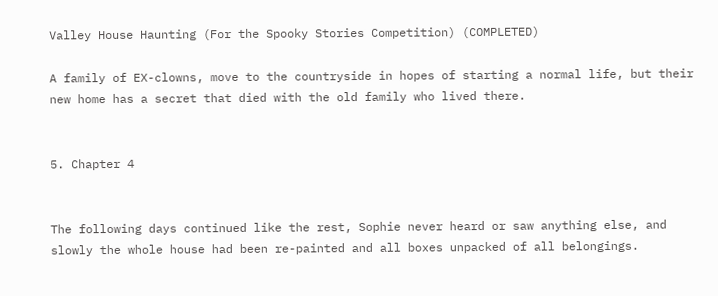Valley House Haunting (For the Spooky Stories Competition) (COMPLETED)

A family of EX-clowns, move to the countryside in hopes of starting a normal life, but their new home has a secret that died with the old family who lived there.


5. Chapter 4


The following days continued like the rest, Sophie never heard or saw anything else, and slowly the whole house had been re-painted and all boxes unpacked of all belongings.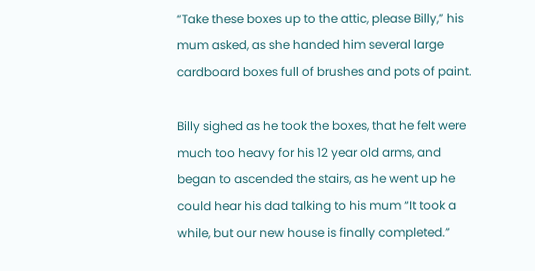“Take these boxes up to the attic, please Billy,” his mum asked, as she handed him several large cardboard boxes full of brushes and pots of paint.

Billy sighed as he took the boxes, that he felt were much too heavy for his 12 year old arms, and began to ascended the stairs, as he went up he could hear his dad talking to his mum “It took a while, but our new house is finally completed.”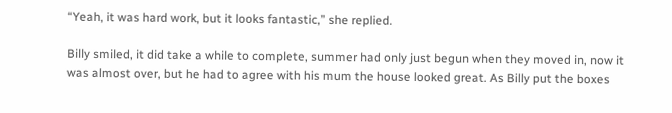“Yeah, it was hard work, but it looks fantastic,” she replied.

Billy smiled, it did take a while to complete, summer had only just begun when they moved in, now it was almost over, but he had to agree with his mum the house looked great. As Billy put the boxes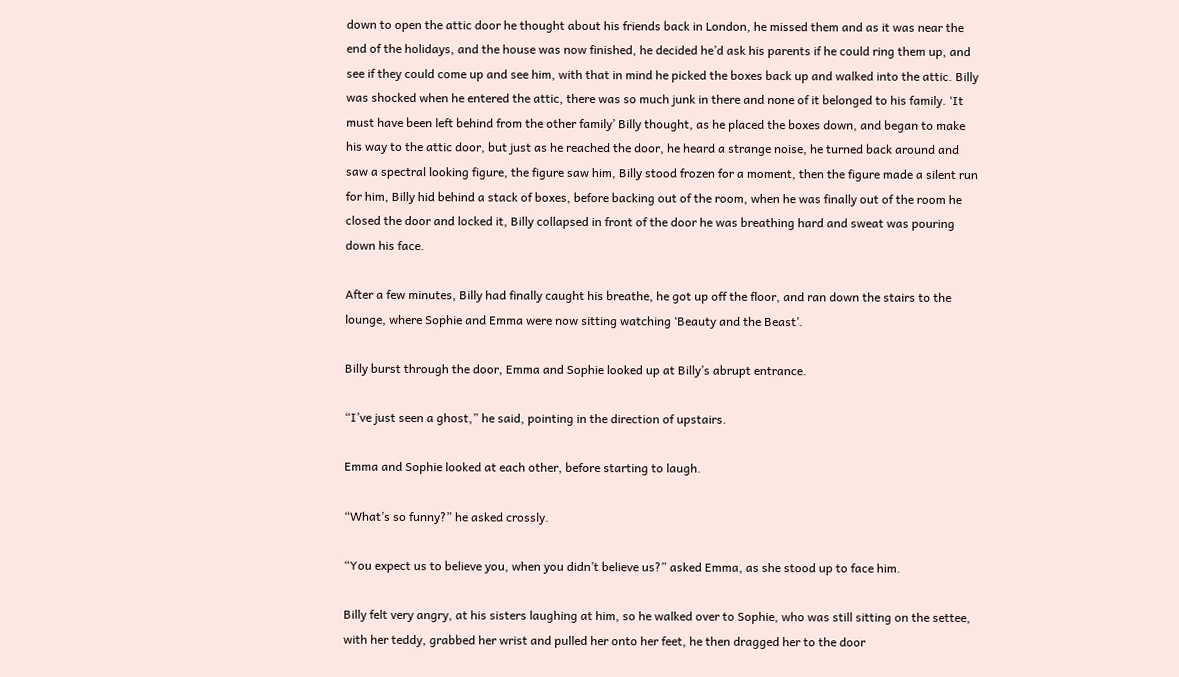down to open the attic door he thought about his friends back in London, he missed them and as it was near the end of the holidays, and the house was now finished, he decided he’d ask his parents if he could ring them up, and see if they could come up and see him, with that in mind he picked the boxes back up and walked into the attic. Billy was shocked when he entered the attic, there was so much junk in there and none of it belonged to his family. ‘It must have been left behind from the other family’ Billy thought, as he placed the boxes down, and began to make his way to the attic door, but just as he reached the door, he heard a strange noise, he turned back around and saw a spectral looking figure, the figure saw him, Billy stood frozen for a moment, then the figure made a silent run for him, Billy hid behind a stack of boxes, before backing out of the room, when he was finally out of the room he closed the door and locked it, Billy collapsed in front of the door he was breathing hard and sweat was pouring down his face.

After a few minutes, Billy had finally caught his breathe, he got up off the floor, and ran down the stairs to the lounge, where Sophie and Emma were now sitting watching ‘Beauty and the Beast’.

Billy burst through the door, Emma and Sophie looked up at Billy’s abrupt entrance.

“I’ve just seen a ghost,” he said, pointing in the direction of upstairs.

Emma and Sophie looked at each other, before starting to laugh.

“What’s so funny?” he asked crossly.

“You expect us to believe you, when you didn’t believe us?” asked Emma, as she stood up to face him.

Billy felt very angry, at his sisters laughing at him, so he walked over to Sophie, who was still sitting on the settee, with her teddy, grabbed her wrist and pulled her onto her feet, he then dragged her to the door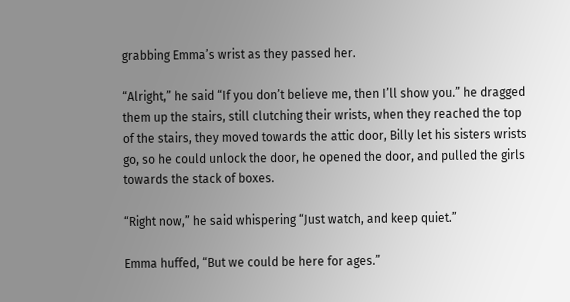grabbing Emma’s wrist as they passed her.

“Alright,” he said “If you don’t believe me, then I’ll show you.” he dragged them up the stairs, still clutching their wrists, when they reached the top of the stairs, they moved towards the attic door, Billy let his sisters wrists go, so he could unlock the door, he opened the door, and pulled the girls towards the stack of boxes.

“Right now,” he said whispering “Just watch, and keep quiet.”

Emma huffed, “But we could be here for ages.”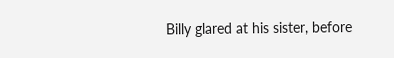Billy glared at his sister, before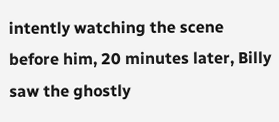intently watching the scene before him, 20 minutes later, Billy saw the ghostly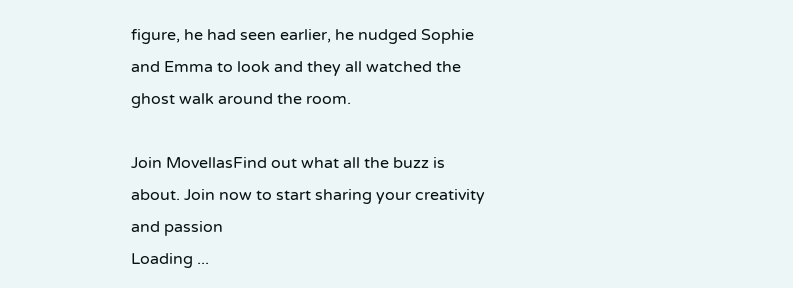figure, he had seen earlier, he nudged Sophie and Emma to look and they all watched the ghost walk around the room.

Join MovellasFind out what all the buzz is about. Join now to start sharing your creativity and passion
Loading ...